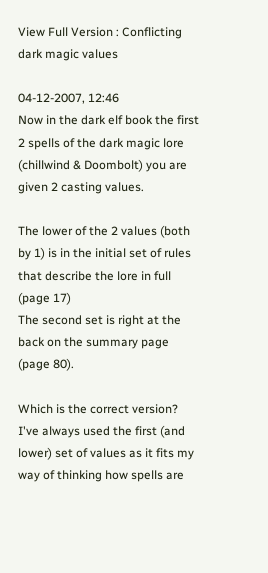View Full Version : Conflicting dark magic values

04-12-2007, 12:46
Now in the dark elf book the first 2 spells of the dark magic lore (chillwind & Doombolt) you are given 2 casting values.

The lower of the 2 values (both by 1) is in the initial set of rules that describe the lore in full (page 17)
The second set is right at the back on the summary page (page 80).

Which is the correct version?
I've always used the first (and lower) set of values as it fits my way of thinking how spells are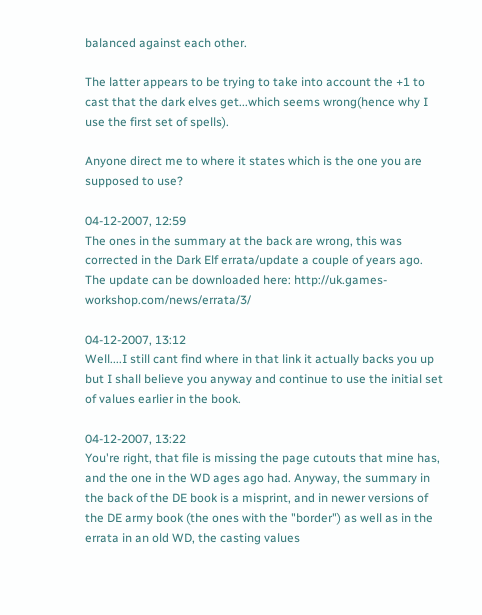balanced against each other.

The latter appears to be trying to take into account the +1 to cast that the dark elves get...which seems wrong(hence why I use the first set of spells).

Anyone direct me to where it states which is the one you are supposed to use?

04-12-2007, 12:59
The ones in the summary at the back are wrong, this was corrected in the Dark Elf errata/update a couple of years ago.
The update can be downloaded here: http://uk.games-workshop.com/news/errata/3/

04-12-2007, 13:12
Well....I still cant find where in that link it actually backs you up but I shall believe you anyway and continue to use the initial set of values earlier in the book.

04-12-2007, 13:22
You're right, that file is missing the page cutouts that mine has, and the one in the WD ages ago had. Anyway, the summary in the back of the DE book is a misprint, and in newer versions of the DE army book (the ones with the "border") as well as in the errata in an old WD, the casting values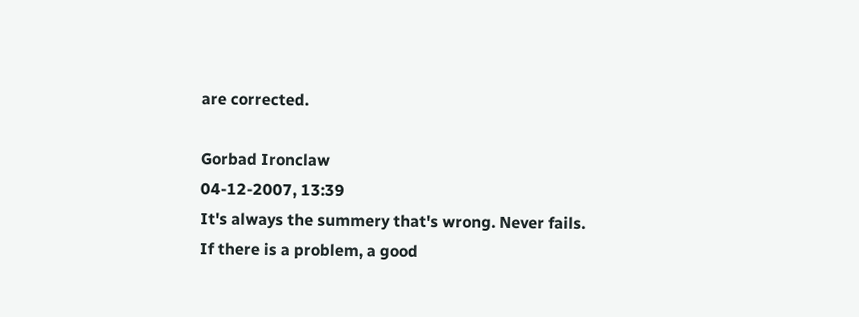are corrected.

Gorbad Ironclaw
04-12-2007, 13:39
It's always the summery that's wrong. Never fails. If there is a problem, a good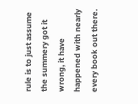rule is to just assume the summery got it wrong, it have happened with nearly every book out there.